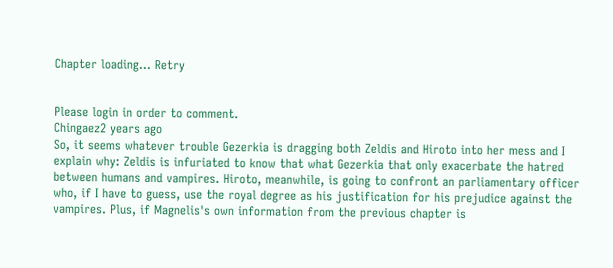Chapter loading... Retry


Please login in order to comment.
Chingaez2 years ago
So, it seems whatever trouble Gezerkia is dragging both Zeldis and Hiroto into her mess and I explain why: Zeldis is infuriated to know that what Gezerkia that only exacerbate the hatred between humans and vampires. Hiroto, meanwhile, is going to confront an parliamentary officer who, if I have to guess, use the royal degree as his justification for his prejudice against the vampires. Plus, if Magnelis's own information from the previous chapter is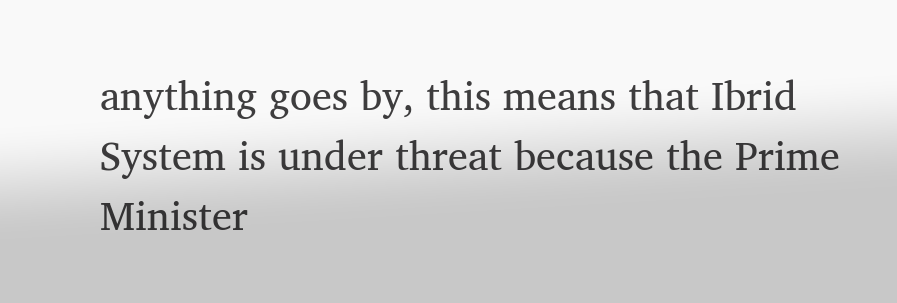anything goes by, this means that Ibrid System is under threat because the Prime Minister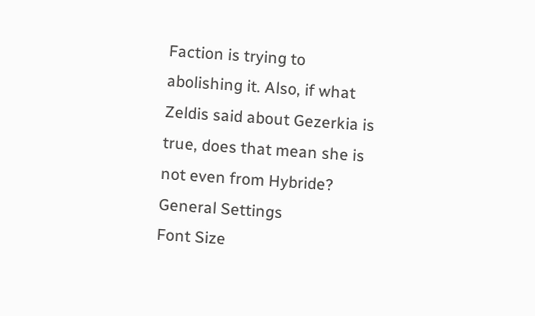Faction is trying to abolishing it. Also, if what Zeldis said about Gezerkia is true, does that mean she is not even from Hybride?
General Settings
Font Size